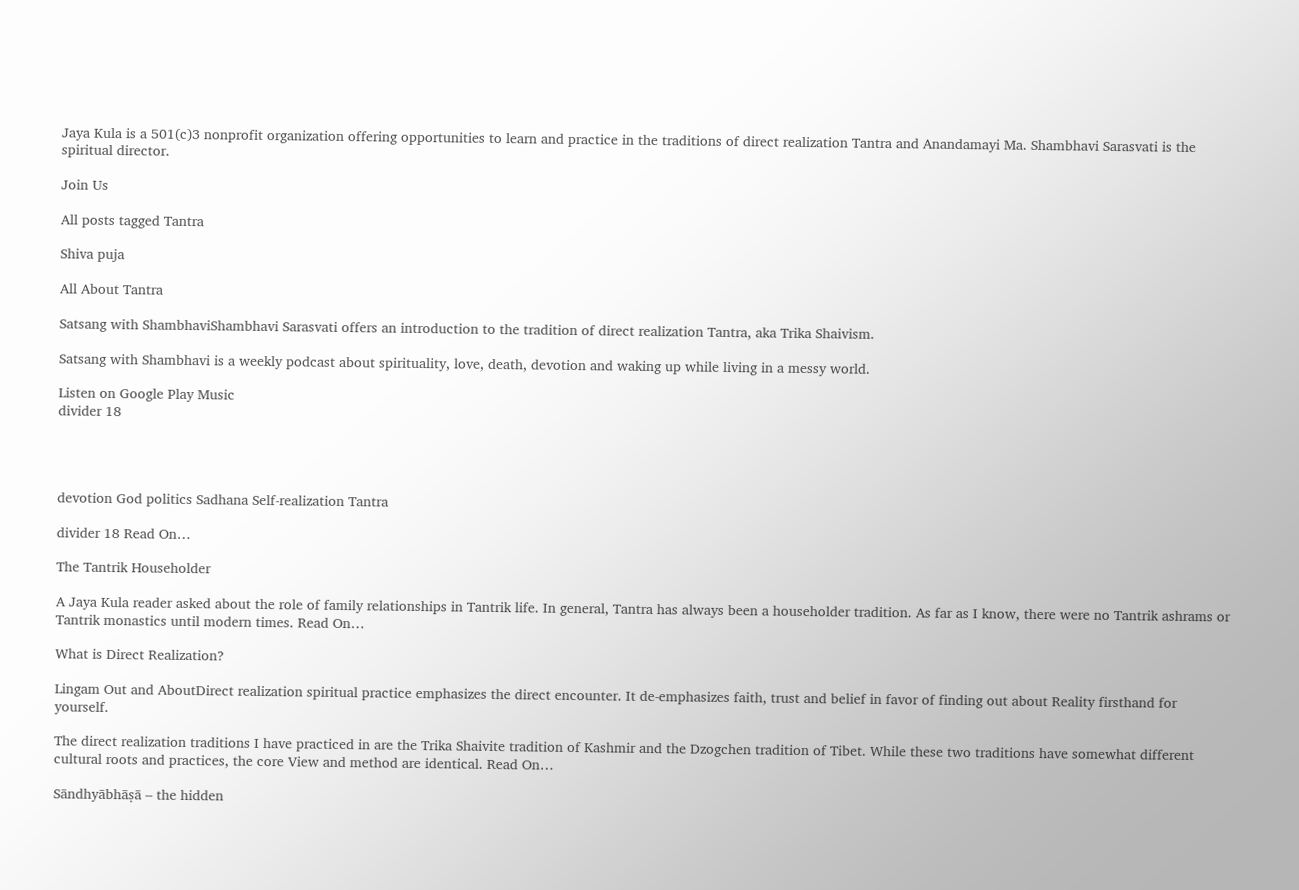Jaya Kula is a 501(c)3 nonprofit organization offering opportunities to learn and practice in the traditions of direct realization Tantra and Anandamayi Ma. Shambhavi Sarasvati is the spiritual director.

Join Us

All posts tagged Tantra

Shiva puja

All About Tantra

Satsang with ShambhaviShambhavi Sarasvati offers an introduction to the tradition of direct realization Tantra, aka Trika Shaivism.

Satsang with Shambhavi is a weekly podcast about spirituality, love, death, devotion and waking up while living in a messy world.

Listen on Google Play Music
divider 18




devotion God politics Sadhana Self-realization Tantra

divider 18 Read On…

The Tantrik Householder

A Jaya Kula reader asked about the role of family relationships in Tantrik life. In general, Tantra has always been a householder tradition. As far as I know, there were no Tantrik ashrams or Tantrik monastics until modern times. Read On…

What is Direct Realization?

Lingam Out and AboutDirect realization spiritual practice emphasizes the direct encounter. It de-emphasizes faith, trust and belief in favor of finding out about Reality firsthand for yourself.

The direct realization traditions I have practiced in are the Trika Shaivite tradition of Kashmir and the Dzogchen tradition of Tibet. While these two traditions have somewhat different cultural roots and practices, the core View and method are identical. Read On…

Sāndhyābhāṣā – the hidden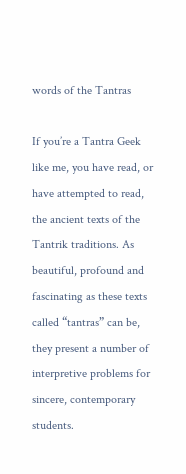words of the Tantras

If you’re a Tantra Geek like me, you have read, or have attempted to read, the ancient texts of the Tantrik traditions. As beautiful, profound and fascinating as these texts called “tantras” can be, they present a number of interpretive problems for sincere, contemporary students.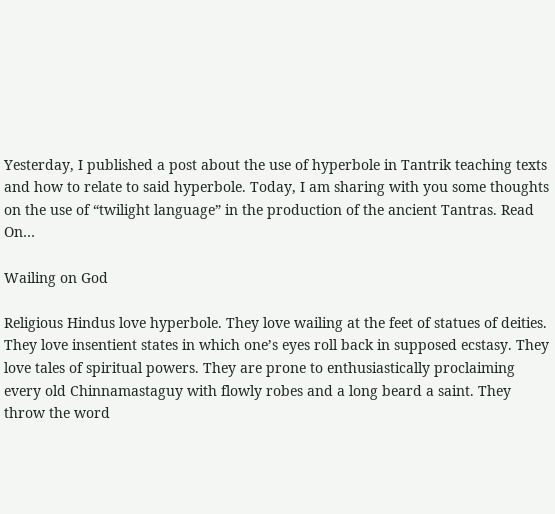Yesterday, I published a post about the use of hyperbole in Tantrik teaching texts and how to relate to said hyperbole. Today, I am sharing with you some thoughts on the use of “twilight language” in the production of the ancient Tantras. Read On…

Wailing on God

Religious Hindus love hyperbole. They love wailing at the feet of statues of deities. They love insentient states in which one’s eyes roll back in supposed ecstasy. They love tales of spiritual powers. They are prone to enthusiastically proclaiming every old Chinnamastaguy with flowly robes and a long beard a saint. They throw the word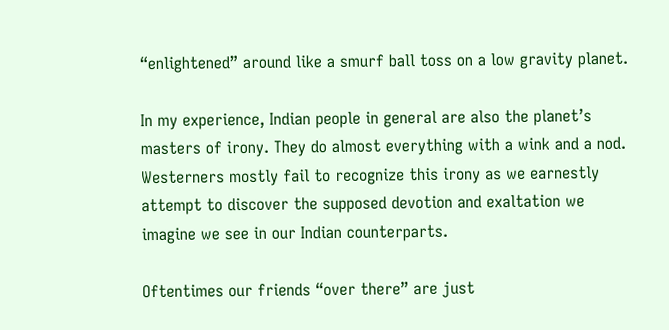“enlightened” around like a smurf ball toss on a low gravity planet.

In my experience, Indian people in general are also the planet’s masters of irony. They do almost everything with a wink and a nod. Westerners mostly fail to recognize this irony as we earnestly attempt to discover the supposed devotion and exaltation we imagine we see in our Indian counterparts.

Oftentimes our friends “over there” are just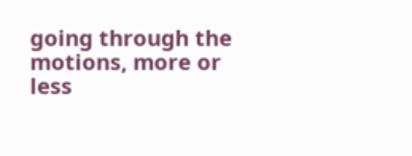going through the motions, more or less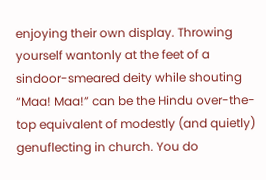enjoying their own display. Throwing yourself wantonly at the feet of a sindoor-smeared deity while shouting “Maa! Maa!” can be the Hindu over-the-top equivalent of modestly (and quietly) genuflecting in church. You do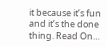it because it’s fun and it’s the done thing. Read On…